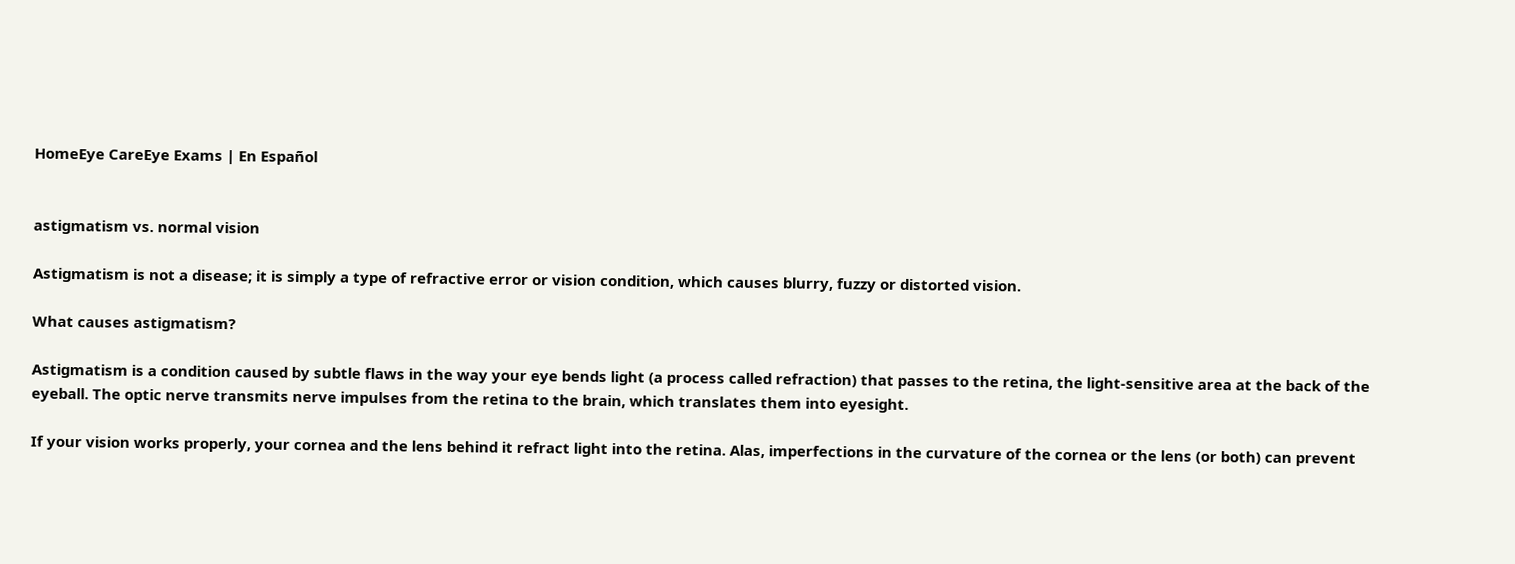HomeEye CareEye Exams | En Español


astigmatism vs. normal vision

Astigmatism is not a disease; it is simply a type of refractive error or vision condition, which causes blurry, fuzzy or distorted vision.

What causes astigmatism?

Astigmatism is a condition caused by subtle flaws in the way your eye bends light (a process called refraction) that passes to the retina, the light-sensitive area at the back of the eyeball. The optic nerve transmits nerve impulses from the retina to the brain, which translates them into eyesight.

If your vision works properly, your cornea and the lens behind it refract light into the retina. Alas, imperfections in the curvature of the cornea or the lens (or both) can prevent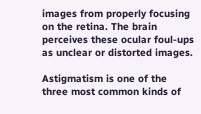images from properly focusing on the retina. The brain perceives these ocular foul-ups as unclear or distorted images.

Astigmatism is one of the three most common kinds of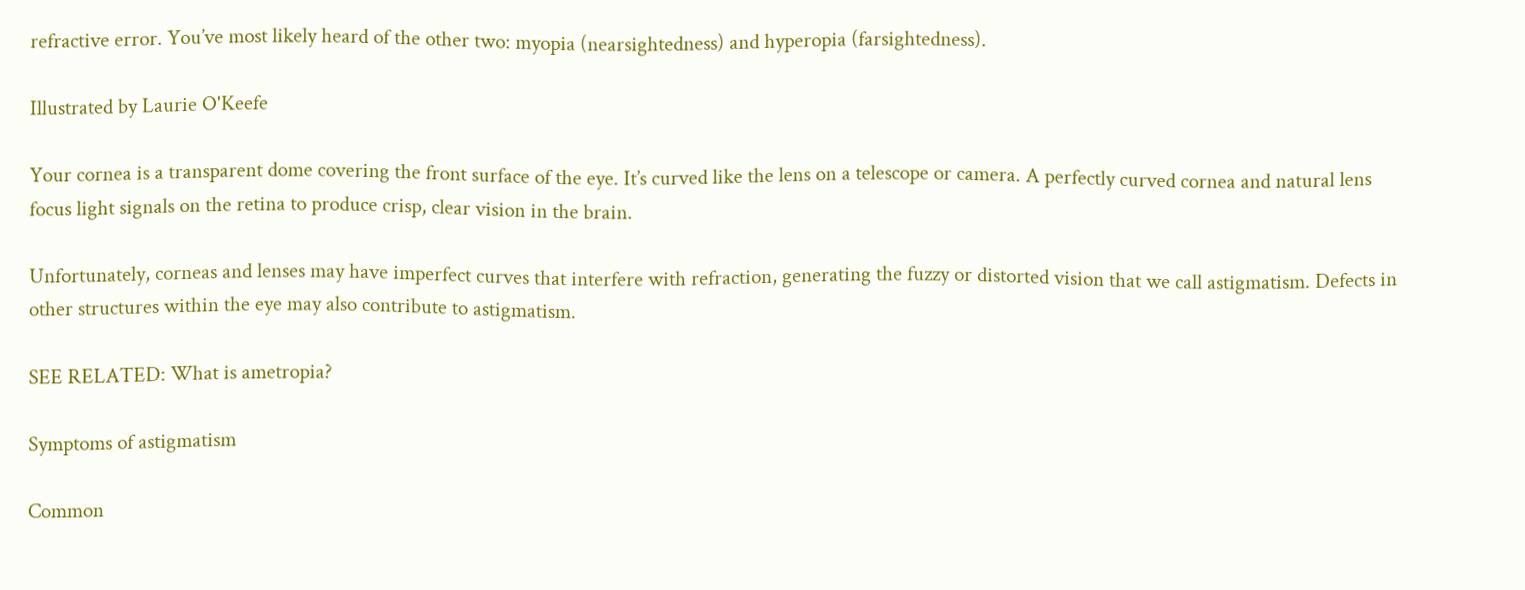refractive error. You’ve most likely heard of the other two: myopia (nearsightedness) and hyperopia (farsightedness).

Illustrated by Laurie O'Keefe

Your cornea is a transparent dome covering the front surface of the eye. It’s curved like the lens on a telescope or camera. A perfectly curved cornea and natural lens focus light signals on the retina to produce crisp, clear vision in the brain.

Unfortunately, corneas and lenses may have imperfect curves that interfere with refraction, generating the fuzzy or distorted vision that we call astigmatism. Defects in other structures within the eye may also contribute to astigmatism.

SEE RELATED: What is ametropia?

Symptoms of astigmatism

Common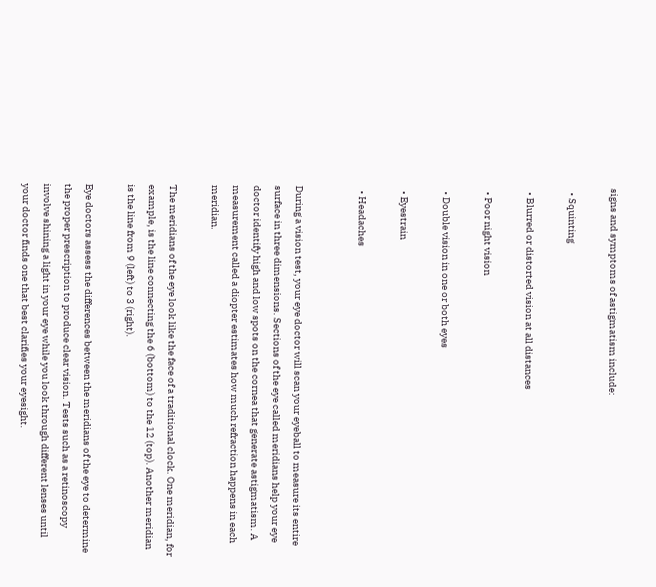signs and symptoms of astigmatism include:

  • Squinting

  • Blurred or distorted vision at all distances

  • Poor night vision

  • Double vision in one or both eyes

  • Eyestrain

  • Headaches


During a vision test, your eye doctor will scan your eyeball to measure its entire surface in three dimensions. Sections of the eye called meridians help your eye doctor identify high and low spots on the cornea that generate astigmatism. A measurement called a diopter estimates how much refraction happens in each meridian.

The meridians of the eye look like the face of a traditional clock. One meridian, for example, is the line connecting the 6 (bottom) to the 12 (top). Another meridian is the line from 9 (left) to 3 (right).

Eye doctors assess the differences between the meridians of the eye to determine the proper prescription to produce clear vision. Tests such as a retinoscopy involve shining a light in your eye while you look through different lenses until your doctor finds one that best clarifies your eyesight.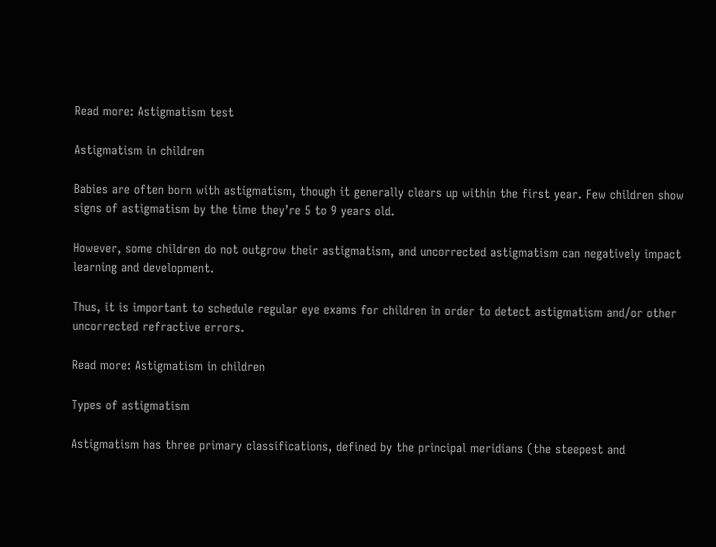Read more: Astigmatism test

Astigmatism in children

Babies are often born with astigmatism, though it generally clears up within the first year. Few children show signs of astigmatism by the time they’re 5 to 9 years old.

However, some children do not outgrow their astigmatism, and uncorrected astigmatism can negatively impact learning and development.

Thus, it is important to schedule regular eye exams for children in order to detect astigmatism and/or other uncorrected refractive errors.

Read more: Astigmatism in children

Types of astigmatism

Astigmatism has three primary classifications, defined by the principal meridians (the steepest and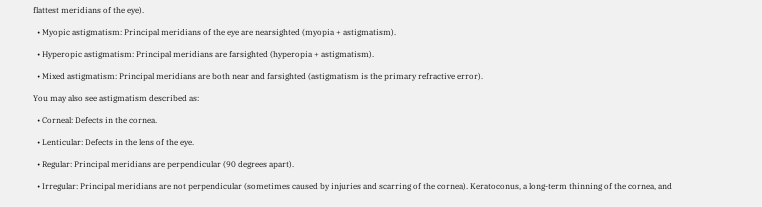flattest meridians of the eye).

  • Myopic astigmatism: Principal meridians of the eye are nearsighted (myopia + astigmatism).

  • Hyperopic astigmatism: Principal meridians are farsighted (hyperopia + astigmatism).

  • Mixed astigmatism: Principal meridians are both near and farsighted (astigmatism is the primary refractive error).

You may also see astigmatism described as:

  • Corneal: Defects in the cornea.

  • Lenticular: Defects in the lens of the eye.

  • Regular: Principal meridians are perpendicular (90 degrees apart).

  • Irregular: Principal meridians are not perpendicular (sometimes caused by injuries and scarring of the cornea). Keratoconus, a long-term thinning of the cornea, and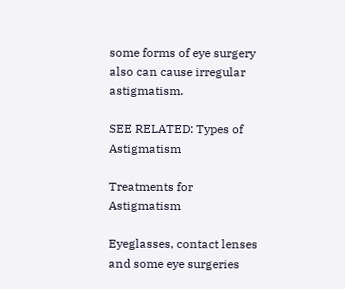some forms of eye surgery also can cause irregular astigmatism.

SEE RELATED: Types of Astigmatism

Treatments for Astigmatism

Eyeglasses, contact lenses and some eye surgeries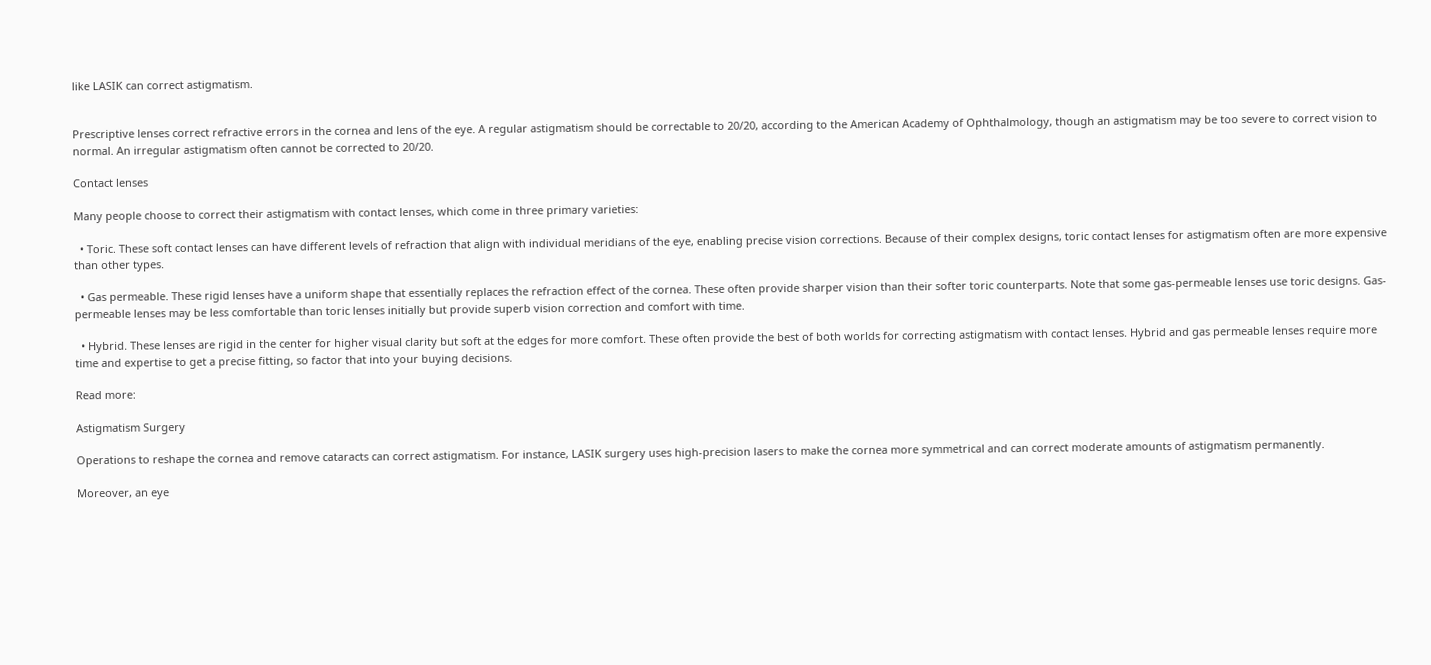like LASIK can correct astigmatism.


Prescriptive lenses correct refractive errors in the cornea and lens of the eye. A regular astigmatism should be correctable to 20/20, according to the American Academy of Ophthalmology, though an astigmatism may be too severe to correct vision to normal. An irregular astigmatism often cannot be corrected to 20/20.

Contact lenses

Many people choose to correct their astigmatism with contact lenses, which come in three primary varieties:

  • Toric. These soft contact lenses can have different levels of refraction that align with individual meridians of the eye, enabling precise vision corrections. Because of their complex designs, toric contact lenses for astigmatism often are more expensive than other types.

  • Gas permeable. These rigid lenses have a uniform shape that essentially replaces the refraction effect of the cornea. These often provide sharper vision than their softer toric counterparts. Note that some gas-permeable lenses use toric designs. Gas-permeable lenses may be less comfortable than toric lenses initially but provide superb vision correction and comfort with time.

  • Hybrid. These lenses are rigid in the center for higher visual clarity but soft at the edges for more comfort. These often provide the best of both worlds for correcting astigmatism with contact lenses. Hybrid and gas permeable lenses require more time and expertise to get a precise fitting, so factor that into your buying decisions.

Read more:

Astigmatism Surgery

Operations to reshape the cornea and remove cataracts can correct astigmatism. For instance, LASIK surgery uses high-precision lasers to make the cornea more symmetrical and can correct moderate amounts of astigmatism permanently.

Moreover, an eye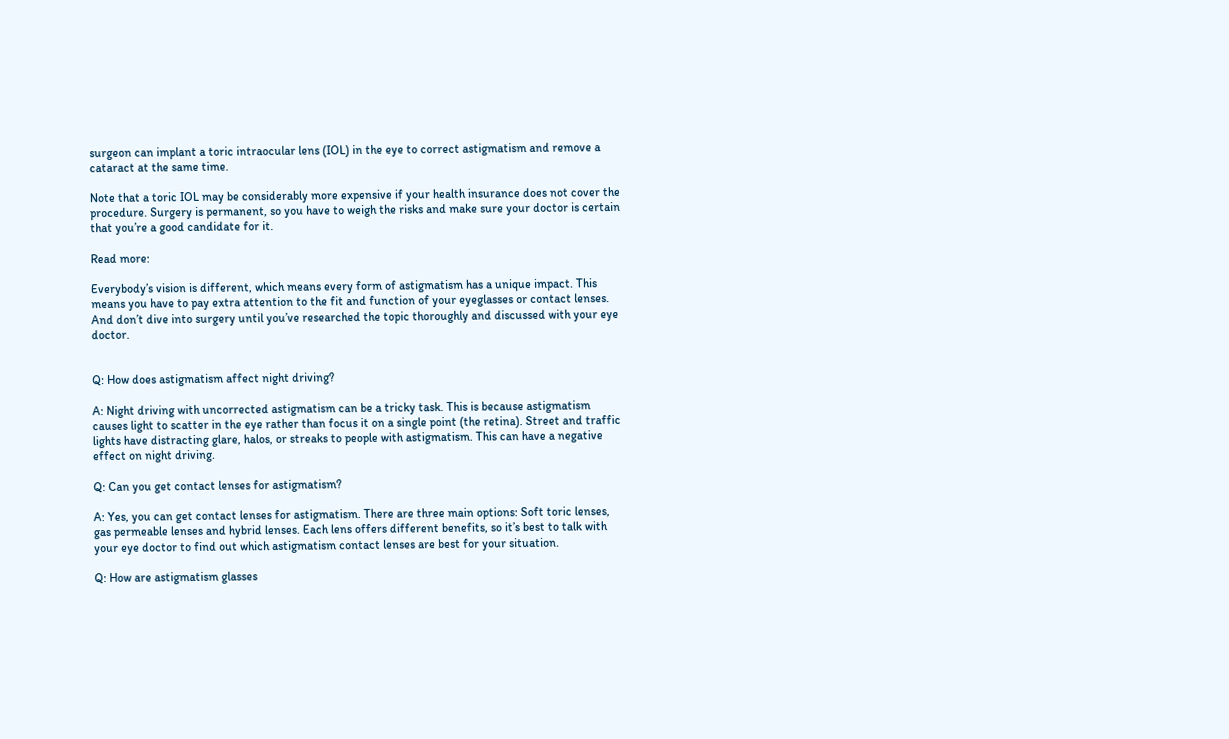surgeon can implant a toric intraocular lens (IOL) in the eye to correct astigmatism and remove a cataract at the same time.

Note that a toric IOL may be considerably more expensive if your health insurance does not cover the procedure. Surgery is permanent, so you have to weigh the risks and make sure your doctor is certain that you’re a good candidate for it.

Read more:

Everybody’s vision is different, which means every form of astigmatism has a unique impact. This means you have to pay extra attention to the fit and function of your eyeglasses or contact lenses. And don’t dive into surgery until you’ve researched the topic thoroughly and discussed with your eye doctor.


Q: How does astigmatism affect night driving?

A: Night driving with uncorrected astigmatism can be a tricky task. This is because astigmatism causes light to scatter in the eye rather than focus it on a single point (the retina). Street and traffic lights have distracting glare, halos, or streaks to people with astigmatism. This can have a negative effect on night driving.

Q: Can you get contact lenses for astigmatism?

A: Yes, you can get contact lenses for astigmatism. There are three main options: Soft toric lenses, gas permeable lenses and hybrid lenses. Each lens offers different benefits, so it’s best to talk with your eye doctor to find out which astigmatism contact lenses are best for your situation.

Q: How are astigmatism glasses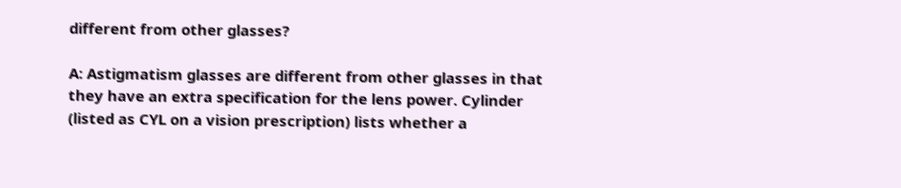different from other glasses?

A: Astigmatism glasses are different from other glasses in that they have an extra specification for the lens power. Cylinder (listed as CYL on a vision prescription) lists whether a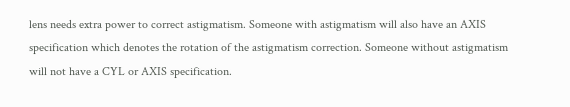lens needs extra power to correct astigmatism. Someone with astigmatism will also have an AXIS specification which denotes the rotation of the astigmatism correction. Someone without astigmatism will not have a CYL or AXIS specification.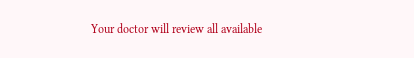Your doctor will review all available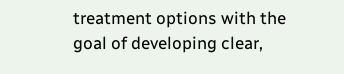treatment options with the goal of developing clear,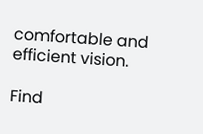comfortable and efficient vision.

Find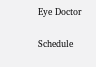Eye Doctor

Schedule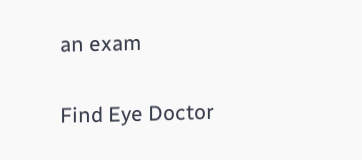an exam

Find Eye Doctor